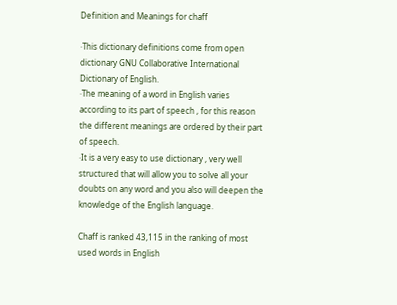Definition and Meanings for chaff

·This dictionary definitions come from open dictionary GNU Collaborative International Dictionary of English.
·The meaning of a word in English varies according to its part of speech , for this reason the different meanings are ordered by their part of speech.
·It is a very easy to use dictionary , very well structured that will allow you to solve all your doubts on any word and you also will deepen the knowledge of the English language.

Chaff is ranked 43,115 in the ranking of most used words in English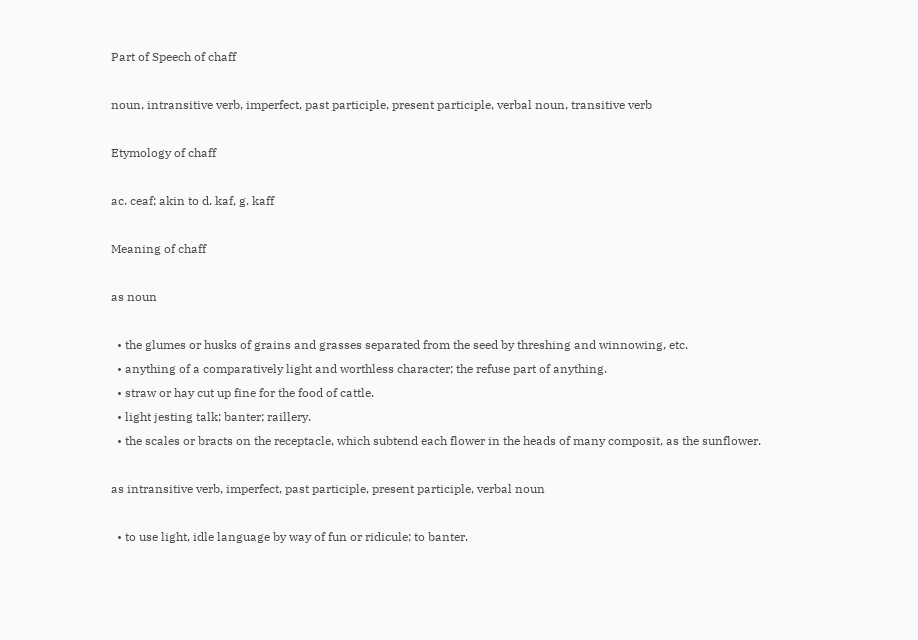Part of Speech of chaff

noun, intransitive verb, imperfect, past participle, present participle, verbal noun, transitive verb

Etymology of chaff

ac. ceaf; akin to d. kaf, g. kaff

Meaning of chaff

as noun

  • the glumes or husks of grains and grasses separated from the seed by threshing and winnowing, etc.
  • anything of a comparatively light and worthless character; the refuse part of anything.
  • straw or hay cut up fine for the food of cattle.
  • light jesting talk; banter; raillery.
  • the scales or bracts on the receptacle, which subtend each flower in the heads of many composit, as the sunflower.

as intransitive verb, imperfect, past participle, present participle, verbal noun

  • to use light, idle language by way of fun or ridicule; to banter.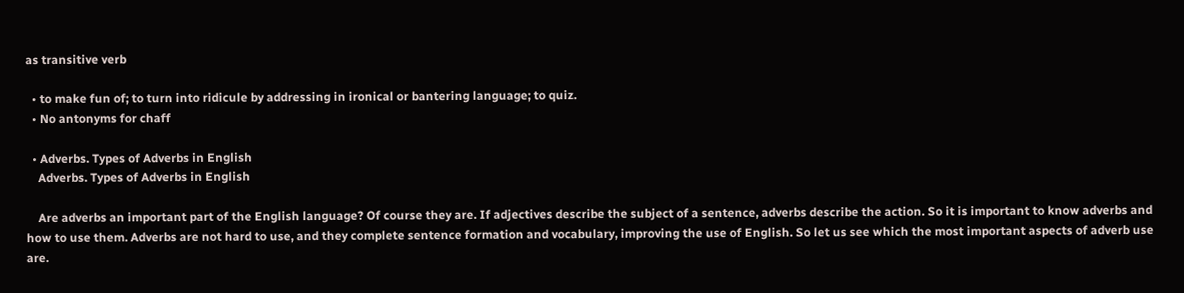as transitive verb

  • to make fun of; to turn into ridicule by addressing in ironical or bantering language; to quiz.
  • No antonyms for chaff

  • Adverbs. Types of Adverbs in English
    Adverbs. Types of Adverbs in English

    Are adverbs an important part of the English language? Of course they are. If adjectives describe the subject of a sentence, adverbs describe the action. So it is important to know adverbs and how to use them. Adverbs are not hard to use, and they complete sentence formation and vocabulary, improving the use of English. So let us see which the most important aspects of adverb use are.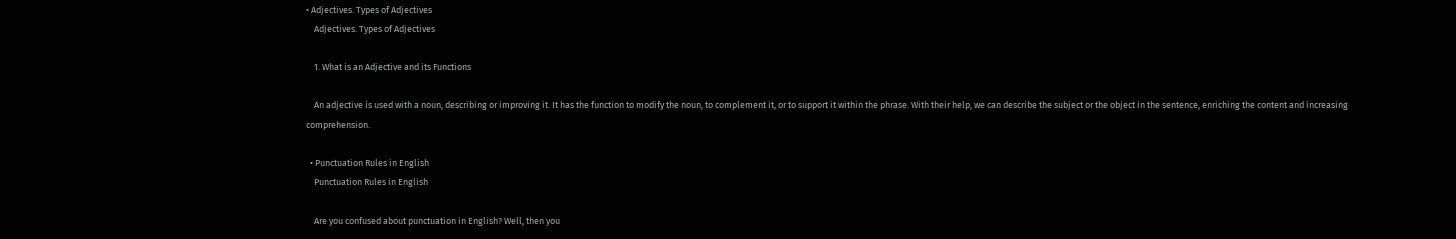• Adjectives. Types of Adjectives
    Adjectives. Types of Adjectives

    1. What is an Adjective and its Functions

    An adjective is used with a noun, describing or improving it. It has the function to modify the noun, to complement it, or to support it within the phrase. With their help, we can describe the subject or the object in the sentence, enriching the content and increasing comprehension.

  • Punctuation Rules in English
    Punctuation Rules in English

    Are you confused about punctuation in English? Well, then you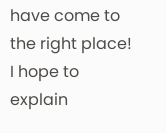have come to the right place! I hope to explain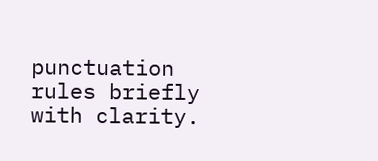punctuation rules briefly with clarity.